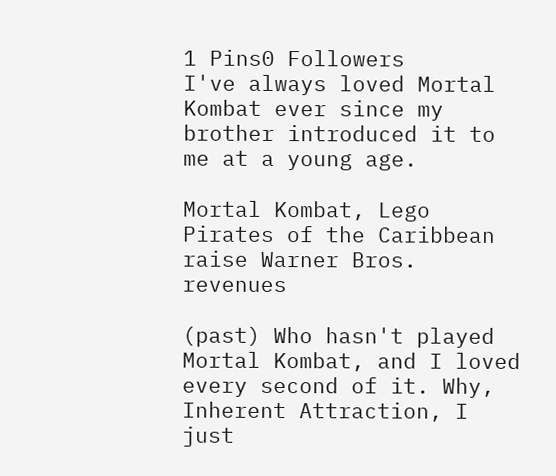1 Pins0 Followers
I've always loved Mortal Kombat ever since my brother introduced it to me at a young age.

Mortal Kombat, Lego Pirates of the Caribbean raise Warner Bros. revenues

(past) Who hasn't played Mortal Kombat, and I loved every second of it. Why, Inherent Attraction, I just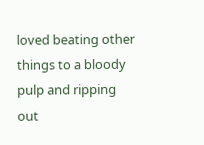loved beating other things to a bloody pulp and ripping out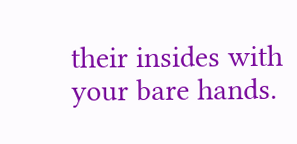their insides with your bare hands.